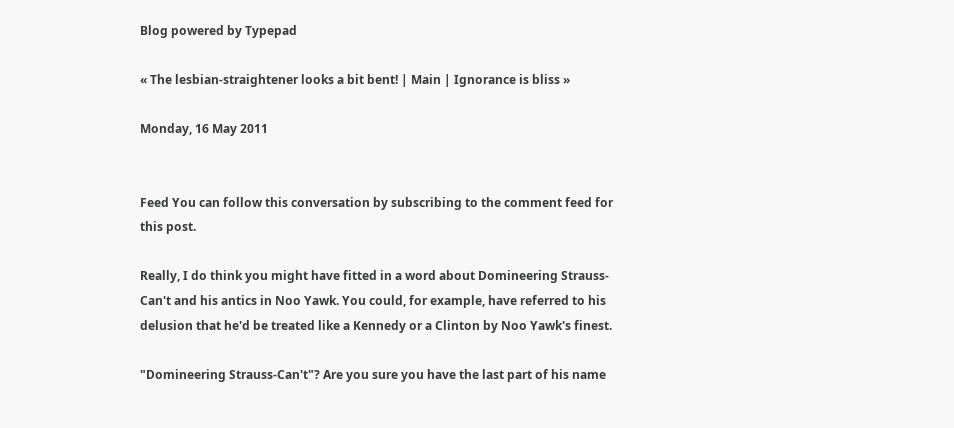Blog powered by Typepad

« The lesbian-straightener looks a bit bent! | Main | Ignorance is bliss »

Monday, 16 May 2011


Feed You can follow this conversation by subscribing to the comment feed for this post.

Really, I do think you might have fitted in a word about Domineering Strauss-Can't and his antics in Noo Yawk. You could, for example, have referred to his delusion that he'd be treated like a Kennedy or a Clinton by Noo Yawk's finest.

"Domineering Strauss-Can't"? Are you sure you have the last part of his name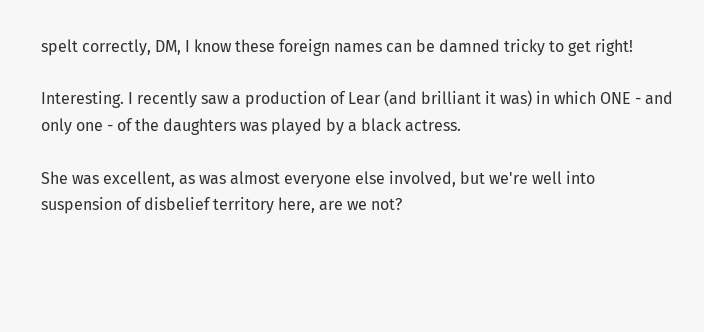spelt correctly, DM, I know these foreign names can be damned tricky to get right!

Interesting. I recently saw a production of Lear (and brilliant it was) in which ONE - and only one - of the daughters was played by a black actress.

She was excellent, as was almost everyone else involved, but we're well into suspension of disbelief territory here, are we not?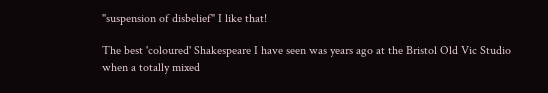"suspension of disbelief" I like that!

The best 'coloured' Shakespeare I have seen was years ago at the Bristol Old Vic Studio when a totally mixed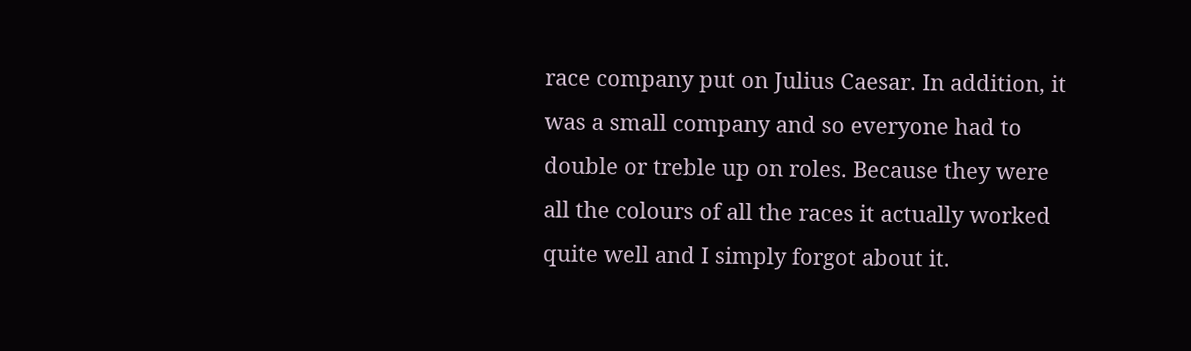race company put on Julius Caesar. In addition, it was a small company and so everyone had to double or treble up on roles. Because they were all the colours of all the races it actually worked quite well and I simply forgot about it.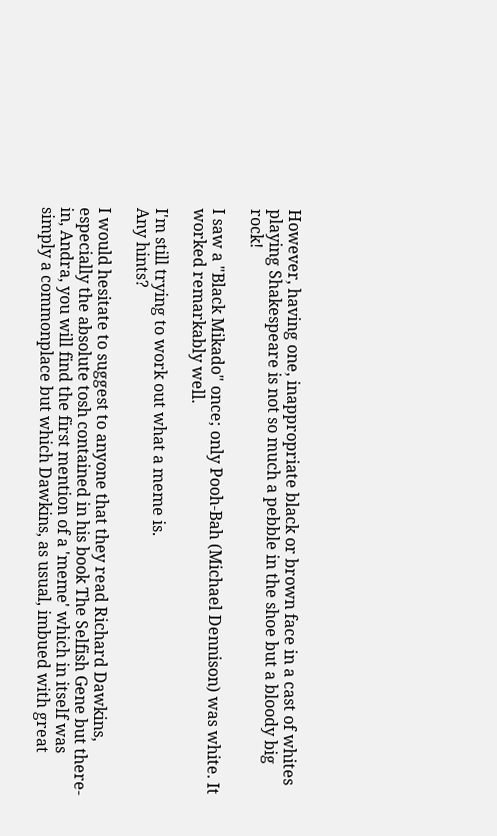However, having one, inappropriate black or brown face in a cast of whites playing Shakespeare is not so much a pebble in the shoe but a bloody big rock!

I saw a "Black Mikado" once; only Pooh-Bah (Michael Dennison) was white. It worked remarkably well.

I'm still trying to work out what a meme is.
Any hints?

I would hesitate to suggest to anyone that they read Richard Dawkins, especially the absolute tosh contained in his book The Selfish Gene but there-in, Andra, you will find the first mention of a 'meme' which in itself was simply a commonplace but which Dawkins, as usual, imbued with great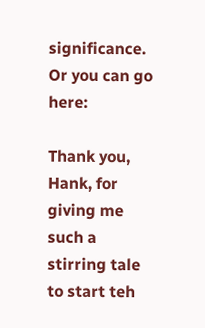significance. Or you can go here:

Thank you, Hank, for giving me such a stirring tale to start teh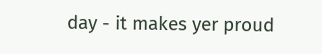day - it makes yer proud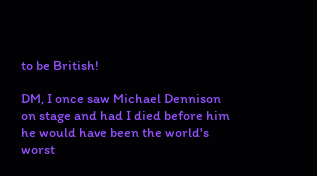to be British!

DM, I once saw Michael Dennison on stage and had I died before him he would have been the world's worst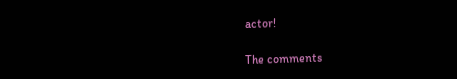actor!

The comments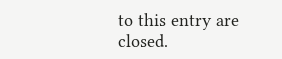to this entry are closed.